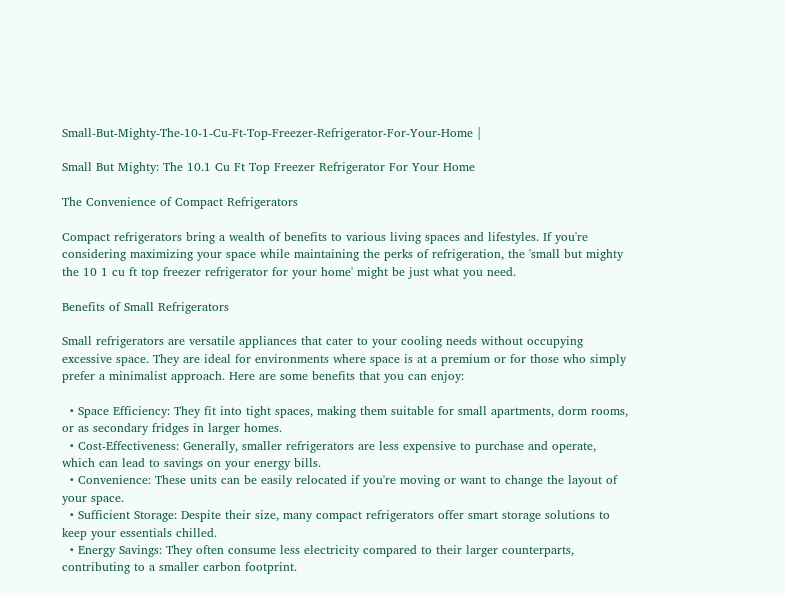Small-But-Mighty-The-10-1-Cu-Ft-Top-Freezer-Refrigerator-For-Your-Home |

Small But Mighty: The 10.1 Cu Ft Top Freezer Refrigerator For Your Home

The Convenience of Compact Refrigerators

Compact refrigerators bring a wealth of benefits to various living spaces and lifestyles. If you're considering maximizing your space while maintaining the perks of refrigeration, the 'small but mighty the 10 1 cu ft top freezer refrigerator for your home' might be just what you need.

Benefits of Small Refrigerators

Small refrigerators are versatile appliances that cater to your cooling needs without occupying excessive space. They are ideal for environments where space is at a premium or for those who simply prefer a minimalist approach. Here are some benefits that you can enjoy:

  • Space Efficiency: They fit into tight spaces, making them suitable for small apartments, dorm rooms, or as secondary fridges in larger homes.
  • Cost-Effectiveness: Generally, smaller refrigerators are less expensive to purchase and operate, which can lead to savings on your energy bills.
  • Convenience: These units can be easily relocated if you're moving or want to change the layout of your space.
  • Sufficient Storage: Despite their size, many compact refrigerators offer smart storage solutions to keep your essentials chilled.
  • Energy Savings: They often consume less electricity compared to their larger counterparts, contributing to a smaller carbon footprint.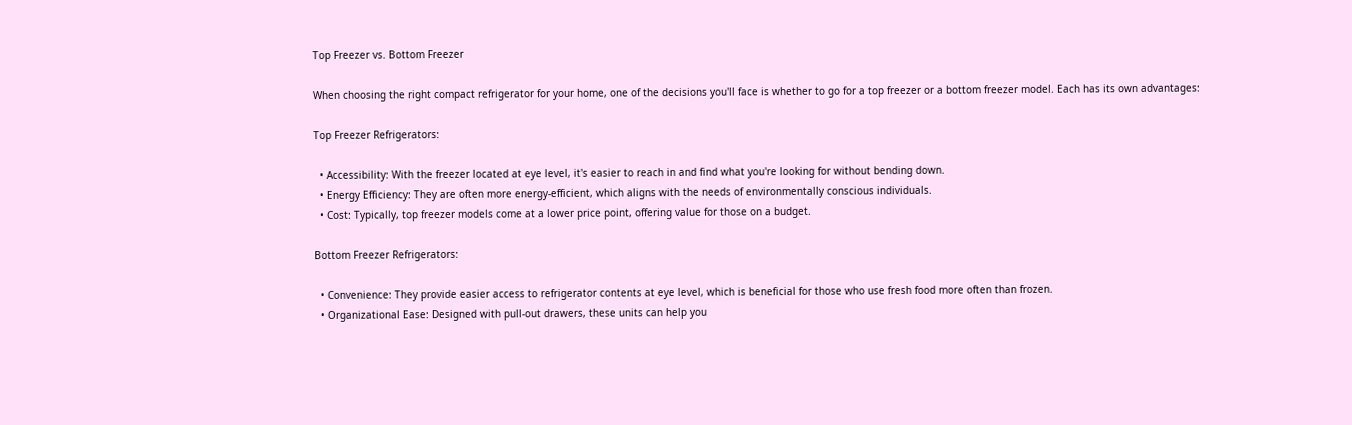Top Freezer vs. Bottom Freezer

When choosing the right compact refrigerator for your home, one of the decisions you'll face is whether to go for a top freezer or a bottom freezer model. Each has its own advantages:

Top Freezer Refrigerators:

  • Accessibility: With the freezer located at eye level, it's easier to reach in and find what you're looking for without bending down.
  • Energy Efficiency: They are often more energy-efficient, which aligns with the needs of environmentally conscious individuals.
  • Cost: Typically, top freezer models come at a lower price point, offering value for those on a budget.

Bottom Freezer Refrigerators:

  • Convenience: They provide easier access to refrigerator contents at eye level, which is beneficial for those who use fresh food more often than frozen.
  • Organizational Ease: Designed with pull-out drawers, these units can help you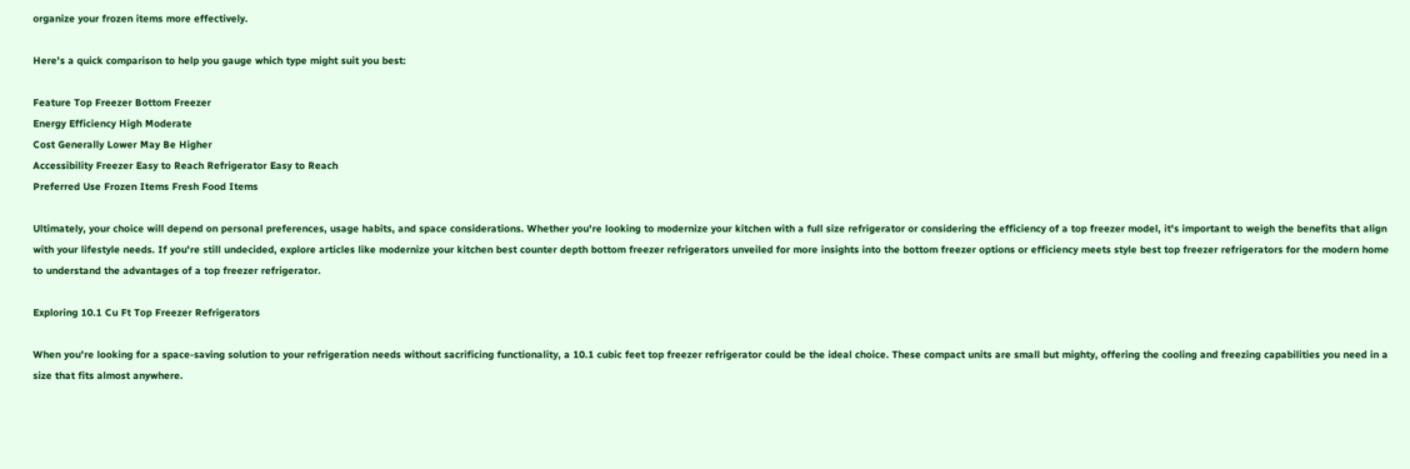organize your frozen items more effectively.

Here's a quick comparison to help you gauge which type might suit you best:

Feature Top Freezer Bottom Freezer
Energy Efficiency High Moderate
Cost Generally Lower May Be Higher
Accessibility Freezer Easy to Reach Refrigerator Easy to Reach
Preferred Use Frozen Items Fresh Food Items

Ultimately, your choice will depend on personal preferences, usage habits, and space considerations. Whether you're looking to modernize your kitchen with a full size refrigerator or considering the efficiency of a top freezer model, it's important to weigh the benefits that align with your lifestyle needs. If you're still undecided, explore articles like modernize your kitchen best counter depth bottom freezer refrigerators unveiled for more insights into the bottom freezer options or efficiency meets style best top freezer refrigerators for the modern home to understand the advantages of a top freezer refrigerator.

Exploring 10.1 Cu Ft Top Freezer Refrigerators

When you're looking for a space-saving solution to your refrigeration needs without sacrificing functionality, a 10.1 cubic feet top freezer refrigerator could be the ideal choice. These compact units are small but mighty, offering the cooling and freezing capabilities you need in a size that fits almost anywhere.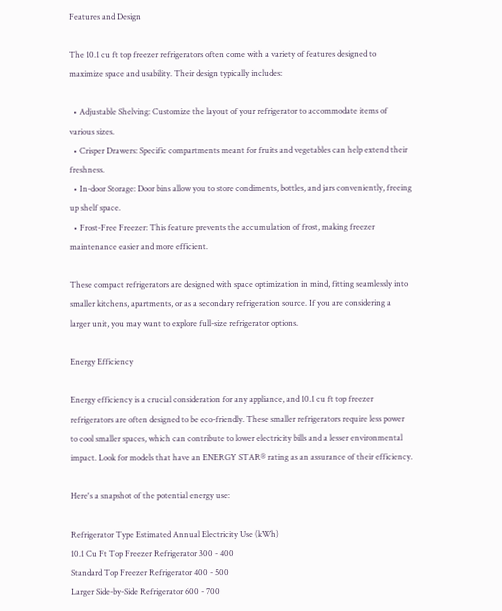Features and Design

The 10.1 cu ft top freezer refrigerators often come with a variety of features designed to maximize space and usability. Their design typically includes:

  • Adjustable Shelving: Customize the layout of your refrigerator to accommodate items of various sizes.
  • Crisper Drawers: Specific compartments meant for fruits and vegetables can help extend their freshness.
  • In-door Storage: Door bins allow you to store condiments, bottles, and jars conveniently, freeing up shelf space.
  • Frost-Free Freezer: This feature prevents the accumulation of frost, making freezer maintenance easier and more efficient.

These compact refrigerators are designed with space optimization in mind, fitting seamlessly into smaller kitchens, apartments, or as a secondary refrigeration source. If you are considering a larger unit, you may want to explore full-size refrigerator options.

Energy Efficiency

Energy efficiency is a crucial consideration for any appliance, and 10.1 cu ft top freezer refrigerators are often designed to be eco-friendly. These smaller refrigerators require less power to cool smaller spaces, which can contribute to lower electricity bills and a lesser environmental impact. Look for models that have an ENERGY STAR® rating as an assurance of their efficiency.

Here's a snapshot of the potential energy use:

Refrigerator Type Estimated Annual Electricity Use (kWh)
10.1 Cu Ft Top Freezer Refrigerator 300 - 400
Standard Top Freezer Refrigerator 400 - 500
Larger Side-by-Side Refrigerator 600 - 700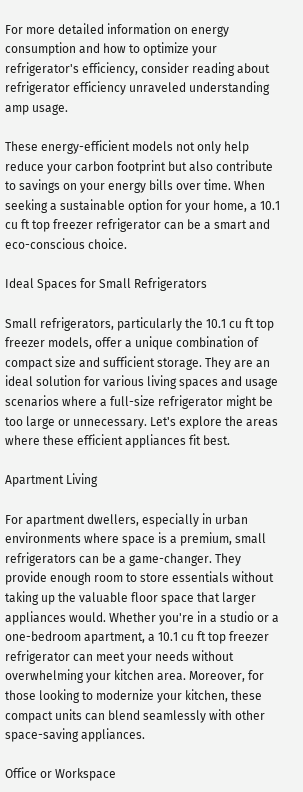For more detailed information on energy consumption and how to optimize your refrigerator's efficiency, consider reading about refrigerator efficiency unraveled understanding amp usage.

These energy-efficient models not only help reduce your carbon footprint but also contribute to savings on your energy bills over time. When seeking a sustainable option for your home, a 10.1 cu ft top freezer refrigerator can be a smart and eco-conscious choice.

Ideal Spaces for Small Refrigerators

Small refrigerators, particularly the 10.1 cu ft top freezer models, offer a unique combination of compact size and sufficient storage. They are an ideal solution for various living spaces and usage scenarios where a full-size refrigerator might be too large or unnecessary. Let's explore the areas where these efficient appliances fit best.

Apartment Living

For apartment dwellers, especially in urban environments where space is a premium, small refrigerators can be a game-changer. They provide enough room to store essentials without taking up the valuable floor space that larger appliances would. Whether you're in a studio or a one-bedroom apartment, a 10.1 cu ft top freezer refrigerator can meet your needs without overwhelming your kitchen area. Moreover, for those looking to modernize your kitchen, these compact units can blend seamlessly with other space-saving appliances.

Office or Workspace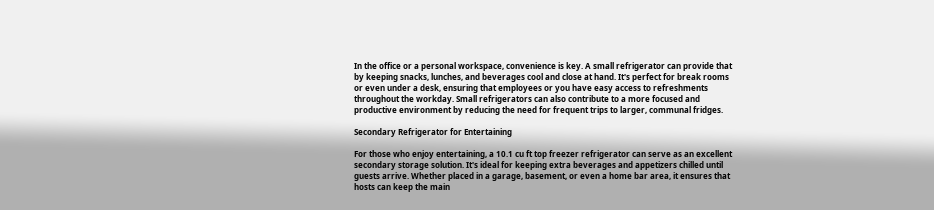In the office or a personal workspace, convenience is key. A small refrigerator can provide that by keeping snacks, lunches, and beverages cool and close at hand. It's perfect for break rooms or even under a desk, ensuring that employees or you have easy access to refreshments throughout the workday. Small refrigerators can also contribute to a more focused and productive environment by reducing the need for frequent trips to larger, communal fridges.

Secondary Refrigerator for Entertaining

For those who enjoy entertaining, a 10.1 cu ft top freezer refrigerator can serve as an excellent secondary storage solution. It's ideal for keeping extra beverages and appetizers chilled until guests arrive. Whether placed in a garage, basement, or even a home bar area, it ensures that hosts can keep the main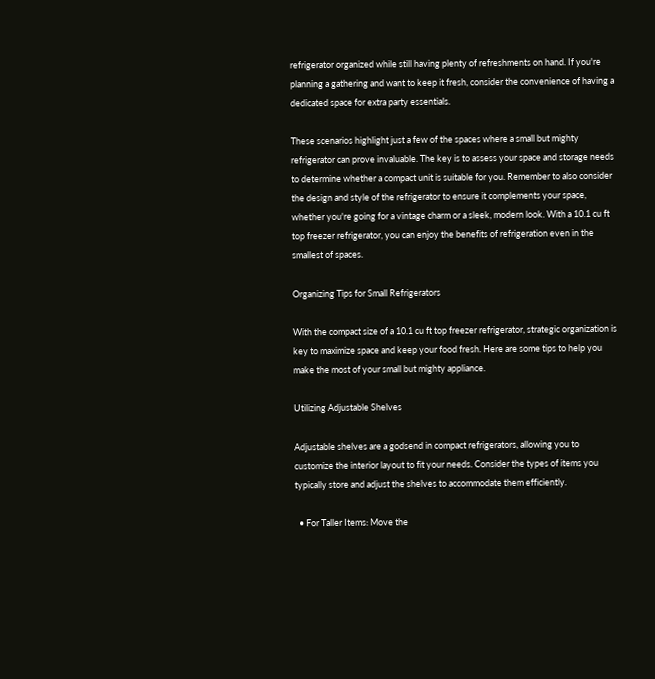refrigerator organized while still having plenty of refreshments on hand. If you're planning a gathering and want to keep it fresh, consider the convenience of having a dedicated space for extra party essentials.

These scenarios highlight just a few of the spaces where a small but mighty refrigerator can prove invaluable. The key is to assess your space and storage needs to determine whether a compact unit is suitable for you. Remember to also consider the design and style of the refrigerator to ensure it complements your space, whether you're going for a vintage charm or a sleek, modern look. With a 10.1 cu ft top freezer refrigerator, you can enjoy the benefits of refrigeration even in the smallest of spaces.

Organizing Tips for Small Refrigerators

With the compact size of a 10.1 cu ft top freezer refrigerator, strategic organization is key to maximize space and keep your food fresh. Here are some tips to help you make the most of your small but mighty appliance.

Utilizing Adjustable Shelves

Adjustable shelves are a godsend in compact refrigerators, allowing you to customize the interior layout to fit your needs. Consider the types of items you typically store and adjust the shelves to accommodate them efficiently.

  • For Taller Items: Move the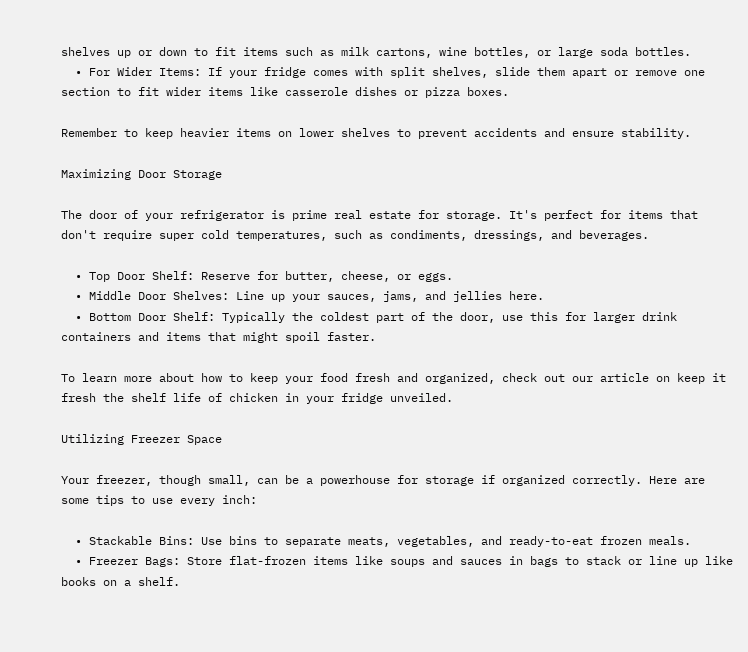shelves up or down to fit items such as milk cartons, wine bottles, or large soda bottles.
  • For Wider Items: If your fridge comes with split shelves, slide them apart or remove one section to fit wider items like casserole dishes or pizza boxes.

Remember to keep heavier items on lower shelves to prevent accidents and ensure stability.

Maximizing Door Storage

The door of your refrigerator is prime real estate for storage. It's perfect for items that don't require super cold temperatures, such as condiments, dressings, and beverages.

  • Top Door Shelf: Reserve for butter, cheese, or eggs.
  • Middle Door Shelves: Line up your sauces, jams, and jellies here.
  • Bottom Door Shelf: Typically the coldest part of the door, use this for larger drink containers and items that might spoil faster.

To learn more about how to keep your food fresh and organized, check out our article on keep it fresh the shelf life of chicken in your fridge unveiled.

Utilizing Freezer Space

Your freezer, though small, can be a powerhouse for storage if organized correctly. Here are some tips to use every inch:

  • Stackable Bins: Use bins to separate meats, vegetables, and ready-to-eat frozen meals.
  • Freezer Bags: Store flat-frozen items like soups and sauces in bags to stack or line up like books on a shelf.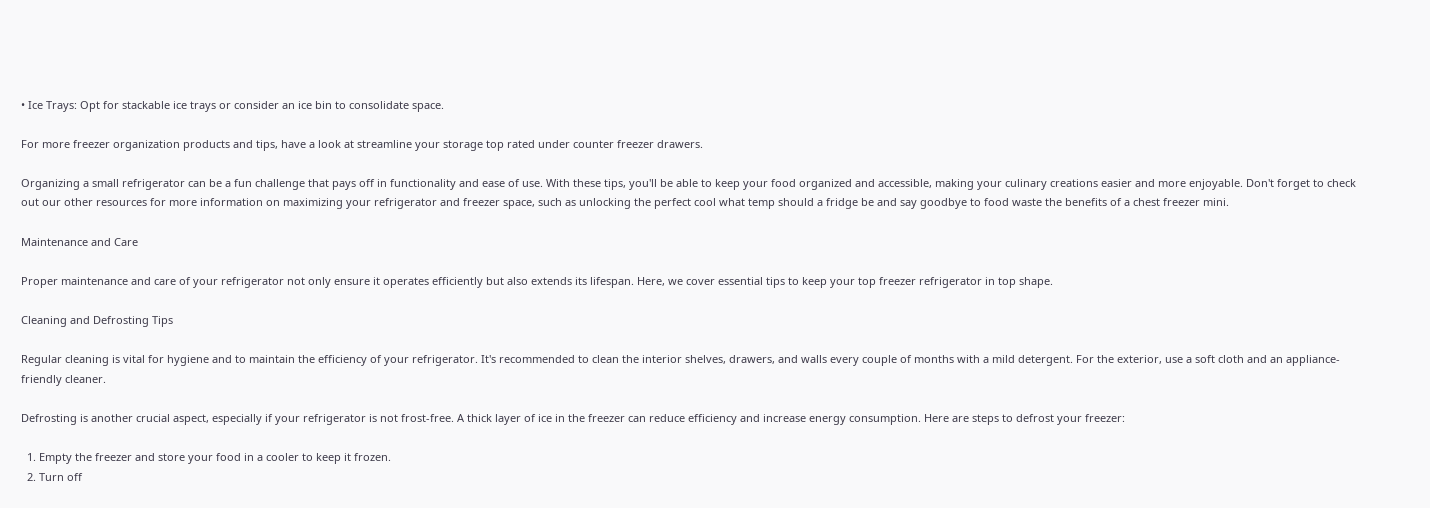• Ice Trays: Opt for stackable ice trays or consider an ice bin to consolidate space.

For more freezer organization products and tips, have a look at streamline your storage top rated under counter freezer drawers.

Organizing a small refrigerator can be a fun challenge that pays off in functionality and ease of use. With these tips, you'll be able to keep your food organized and accessible, making your culinary creations easier and more enjoyable. Don't forget to check out our other resources for more information on maximizing your refrigerator and freezer space, such as unlocking the perfect cool what temp should a fridge be and say goodbye to food waste the benefits of a chest freezer mini.

Maintenance and Care

Proper maintenance and care of your refrigerator not only ensure it operates efficiently but also extends its lifespan. Here, we cover essential tips to keep your top freezer refrigerator in top shape.

Cleaning and Defrosting Tips

Regular cleaning is vital for hygiene and to maintain the efficiency of your refrigerator. It's recommended to clean the interior shelves, drawers, and walls every couple of months with a mild detergent. For the exterior, use a soft cloth and an appliance-friendly cleaner.

Defrosting is another crucial aspect, especially if your refrigerator is not frost-free. A thick layer of ice in the freezer can reduce efficiency and increase energy consumption. Here are steps to defrost your freezer:

  1. Empty the freezer and store your food in a cooler to keep it frozen.
  2. Turn off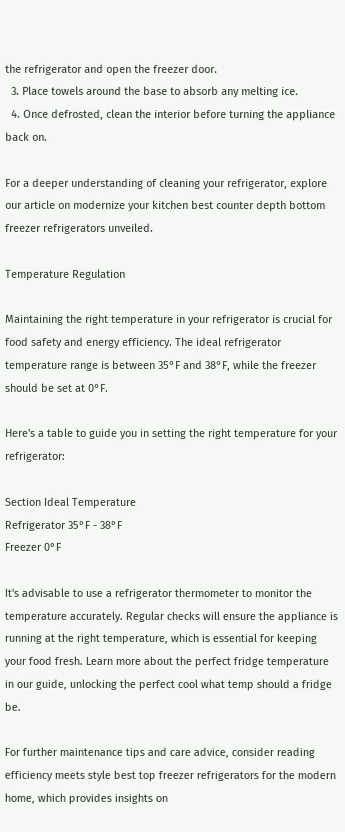the refrigerator and open the freezer door.
  3. Place towels around the base to absorb any melting ice.
  4. Once defrosted, clean the interior before turning the appliance back on.

For a deeper understanding of cleaning your refrigerator, explore our article on modernize your kitchen best counter depth bottom freezer refrigerators unveiled.

Temperature Regulation

Maintaining the right temperature in your refrigerator is crucial for food safety and energy efficiency. The ideal refrigerator temperature range is between 35°F and 38°F, while the freezer should be set at 0°F.

Here's a table to guide you in setting the right temperature for your refrigerator:

Section Ideal Temperature
Refrigerator 35°F - 38°F
Freezer 0°F

It's advisable to use a refrigerator thermometer to monitor the temperature accurately. Regular checks will ensure the appliance is running at the right temperature, which is essential for keeping your food fresh. Learn more about the perfect fridge temperature in our guide, unlocking the perfect cool what temp should a fridge be.

For further maintenance tips and care advice, consider reading efficiency meets style best top freezer refrigerators for the modern home, which provides insights on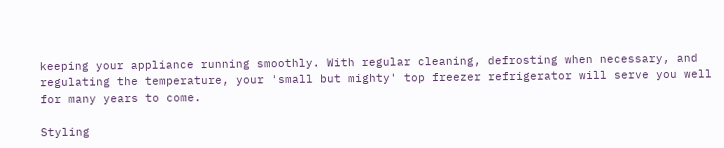keeping your appliance running smoothly. With regular cleaning, defrosting when necessary, and regulating the temperature, your 'small but mighty' top freezer refrigerator will serve you well for many years to come.

Styling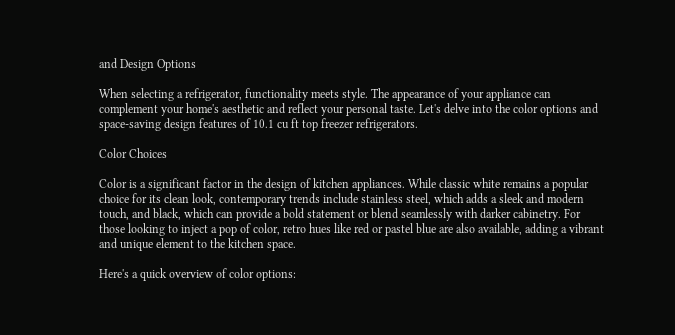and Design Options

When selecting a refrigerator, functionality meets style. The appearance of your appliance can complement your home's aesthetic and reflect your personal taste. Let's delve into the color options and space-saving design features of 10.1 cu ft top freezer refrigerators.

Color Choices

Color is a significant factor in the design of kitchen appliances. While classic white remains a popular choice for its clean look, contemporary trends include stainless steel, which adds a sleek and modern touch, and black, which can provide a bold statement or blend seamlessly with darker cabinetry. For those looking to inject a pop of color, retro hues like red or pastel blue are also available, adding a vibrant and unique element to the kitchen space.

Here's a quick overview of color options: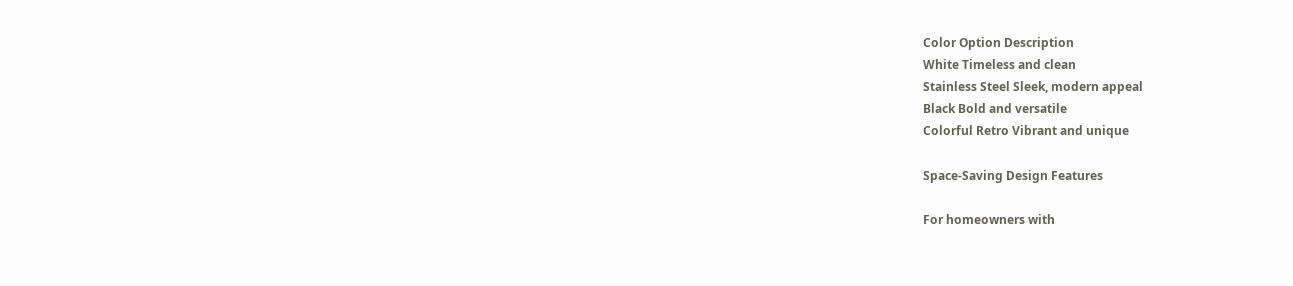Color Option Description
White Timeless and clean
Stainless Steel Sleek, modern appeal
Black Bold and versatile
Colorful Retro Vibrant and unique

Space-Saving Design Features

For homeowners with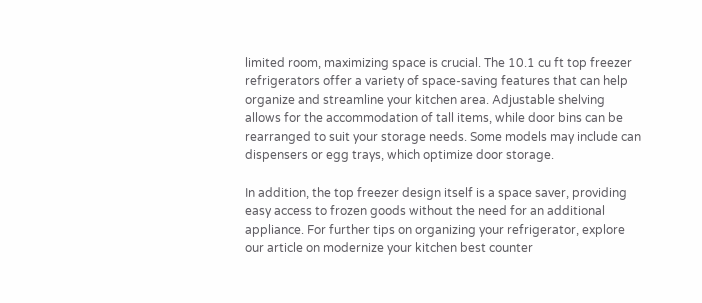limited room, maximizing space is crucial. The 10.1 cu ft top freezer refrigerators offer a variety of space-saving features that can help organize and streamline your kitchen area. Adjustable shelving allows for the accommodation of tall items, while door bins can be rearranged to suit your storage needs. Some models may include can dispensers or egg trays, which optimize door storage.

In addition, the top freezer design itself is a space saver, providing easy access to frozen goods without the need for an additional appliance. For further tips on organizing your refrigerator, explore our article on modernize your kitchen best counter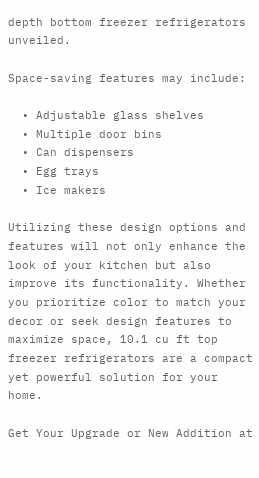depth bottom freezer refrigerators unveiled.

Space-saving features may include:

  • Adjustable glass shelves
  • Multiple door bins
  • Can dispensers
  • Egg trays
  • Ice makers

Utilizing these design options and features will not only enhance the look of your kitchen but also improve its functionality. Whether you prioritize color to match your decor or seek design features to maximize space, 10.1 cu ft top freezer refrigerators are a compact yet powerful solution for your home.

Get Your Upgrade or New Addition at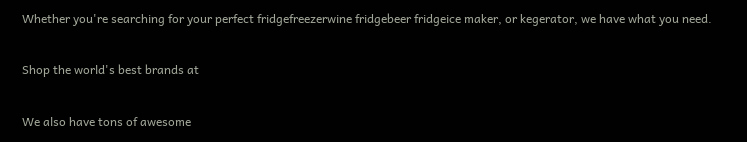Whether you're searching for your perfect fridgefreezerwine fridgebeer fridgeice maker, or kegerator, we have what you need.

Shop the world's best brands at

We also have tons of awesome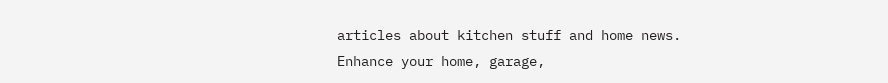articles about kitchen stuff and home news. Enhance your home, garage,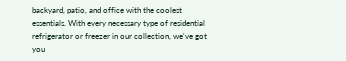backyard, patio, and office with the coolest essentials. With every necessary type of residential refrigerator or freezer in our collection, we've got you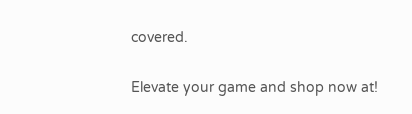covered.

Elevate your game and shop now at!